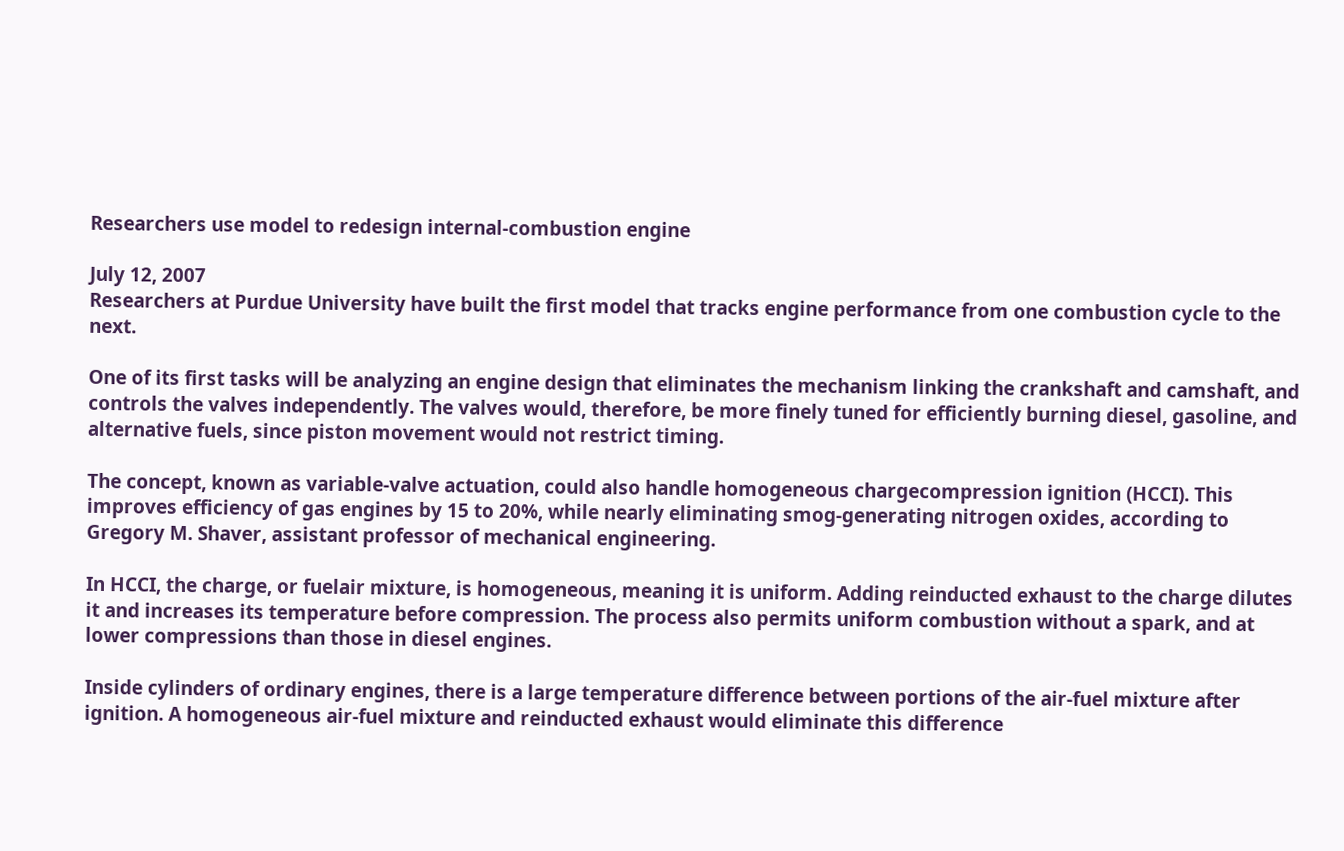Researchers use model to redesign internal-combustion engine

July 12, 2007
Researchers at Purdue University have built the first model that tracks engine performance from one combustion cycle to the next.

One of its first tasks will be analyzing an engine design that eliminates the mechanism linking the crankshaft and camshaft, and controls the valves independently. The valves would, therefore, be more finely tuned for efficiently burning diesel, gasoline, and alternative fuels, since piston movement would not restrict timing.

The concept, known as variable-valve actuation, could also handle homogeneous chargecompression ignition (HCCI). This improves efficiency of gas engines by 15 to 20%, while nearly eliminating smog-generating nitrogen oxides, according to Gregory M. Shaver, assistant professor of mechanical engineering.

In HCCI, the charge, or fuelair mixture, is homogeneous, meaning it is uniform. Adding reinducted exhaust to the charge dilutes it and increases its temperature before compression. The process also permits uniform combustion without a spark, and at lower compressions than those in diesel engines.

Inside cylinders of ordinary engines, there is a large temperature difference between portions of the air-fuel mixture after ignition. A homogeneous air-fuel mixture and reinducted exhaust would eliminate this difference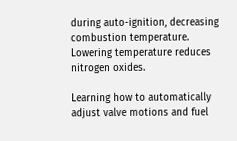during auto-ignition, decreasing combustion temperature. Lowering temperature reduces nitrogen oxides.

Learning how to automatically adjust valve motions and fuel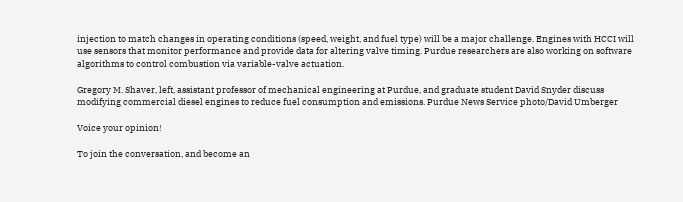injection to match changes in operating conditions (speed, weight, and fuel type) will be a major challenge. Engines with HCCI will use sensors that monitor performance and provide data for altering valve timing. Purdue researchers are also working on software algorithms to control combustion via variable-valve actuation.

Gregory M. Shaver, left, assistant professor of mechanical engineering at Purdue, and graduate student David Snyder discuss modifying commercial diesel engines to reduce fuel consumption and emissions. Purdue News Service photo/David Umberger

Voice your opinion!

To join the conversation, and become an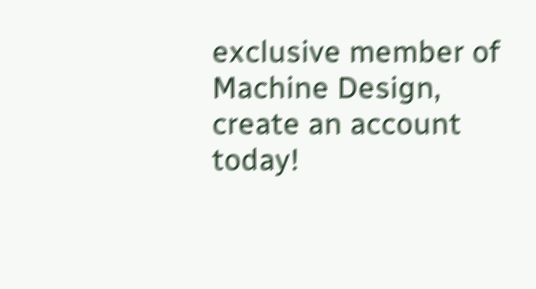exclusive member of Machine Design, create an account today!